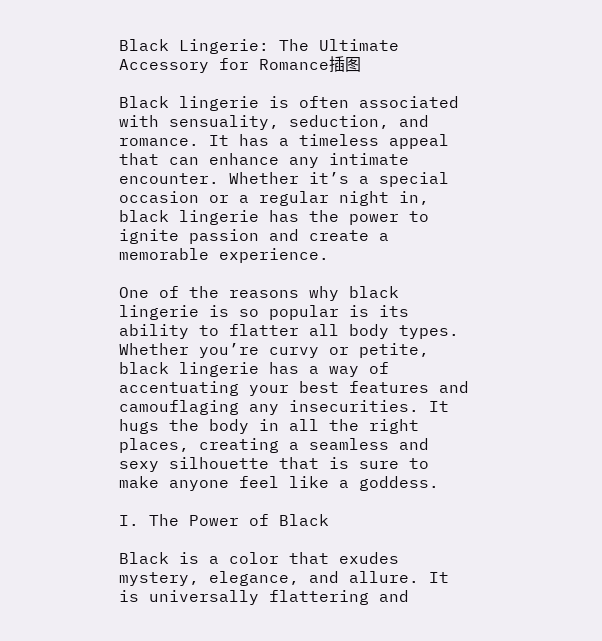Black Lingerie: The Ultimate Accessory for Romance插图

Black lingerie is often associated with sensuality, seduction, and romance. It has a timeless appeal that can enhance any intimate encounter. Whether it’s a special occasion or a regular night in, black lingerie has the power to ignite passion and create a memorable experience.

One of the reasons why black lingerie is so popular is its ability to flatter all body types. Whether you’re curvy or petite, black lingerie has a way of accentuating your best features and camouflaging any insecurities. It hugs the body in all the right places, creating a seamless and sexy silhouette that is sure to make anyone feel like a goddess.

I. The Power of Black

Black is a color that exudes mystery, elegance, and allure. It is universally flattering and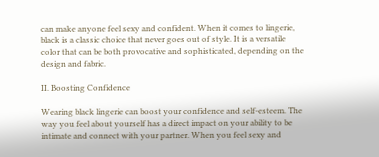can make anyone feel sexy and confident. When it comes to lingerie, black is a classic choice that never goes out of style. It is a versatile color that can be both provocative and sophisticated, depending on the design and fabric.

II. Boosting Confidence

Wearing black lingerie can boost your confidence and self-esteem. The way you feel about yourself has a direct impact on your ability to be intimate and connect with your partner. When you feel sexy and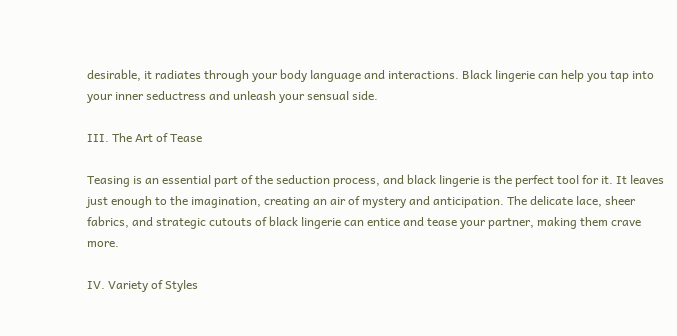desirable, it radiates through your body language and interactions. Black lingerie can help you tap into your inner seductress and unleash your sensual side.

III. The Art of Tease

Teasing is an essential part of the seduction process, and black lingerie is the perfect tool for it. It leaves just enough to the imagination, creating an air of mystery and anticipation. The delicate lace, sheer fabrics, and strategic cutouts of black lingerie can entice and tease your partner, making them crave more.

IV. Variety of Styles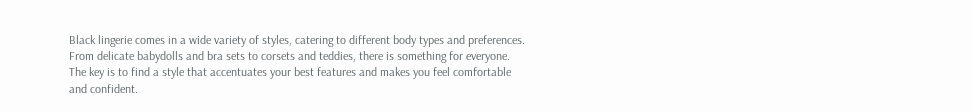Black lingerie comes in a wide variety of styles, catering to different body types and preferences. From delicate babydolls and bra sets to corsets and teddies, there is something for everyone. The key is to find a style that accentuates your best features and makes you feel comfortable and confident.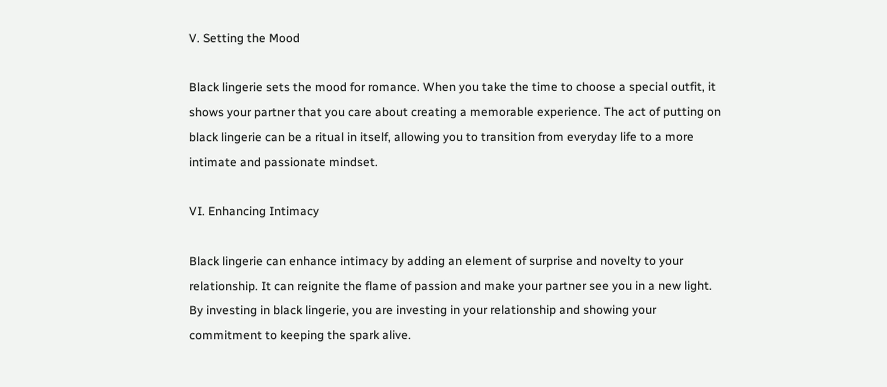V. Setting the Mood

Black lingerie sets the mood for romance. When you take the time to choose a special outfit, it shows your partner that you care about creating a memorable experience. The act of putting on black lingerie can be a ritual in itself, allowing you to transition from everyday life to a more intimate and passionate mindset.

VI. Enhancing Intimacy

Black lingerie can enhance intimacy by adding an element of surprise and novelty to your relationship. It can reignite the flame of passion and make your partner see you in a new light. By investing in black lingerie, you are investing in your relationship and showing your commitment to keeping the spark alive.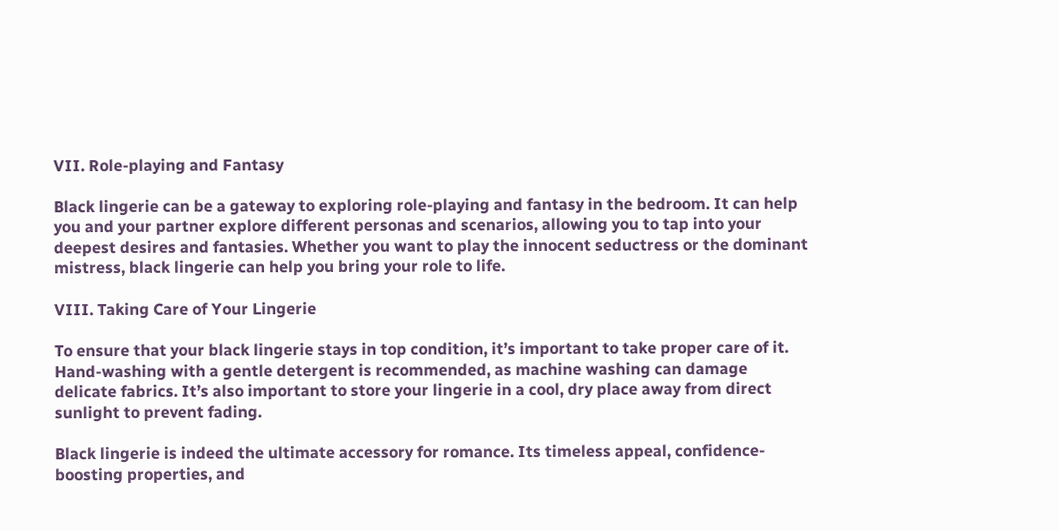VII. Role-playing and Fantasy

Black lingerie can be a gateway to exploring role-playing and fantasy in the bedroom. It can help you and your partner explore different personas and scenarios, allowing you to tap into your deepest desires and fantasies. Whether you want to play the innocent seductress or the dominant mistress, black lingerie can help you bring your role to life.

VIII. Taking Care of Your Lingerie

To ensure that your black lingerie stays in top condition, it’s important to take proper care of it. Hand-washing with a gentle detergent is recommended, as machine washing can damage delicate fabrics. It’s also important to store your lingerie in a cool, dry place away from direct sunlight to prevent fading.

Black lingerie is indeed the ultimate accessory for romance. Its timeless appeal, confidence-boosting properties, and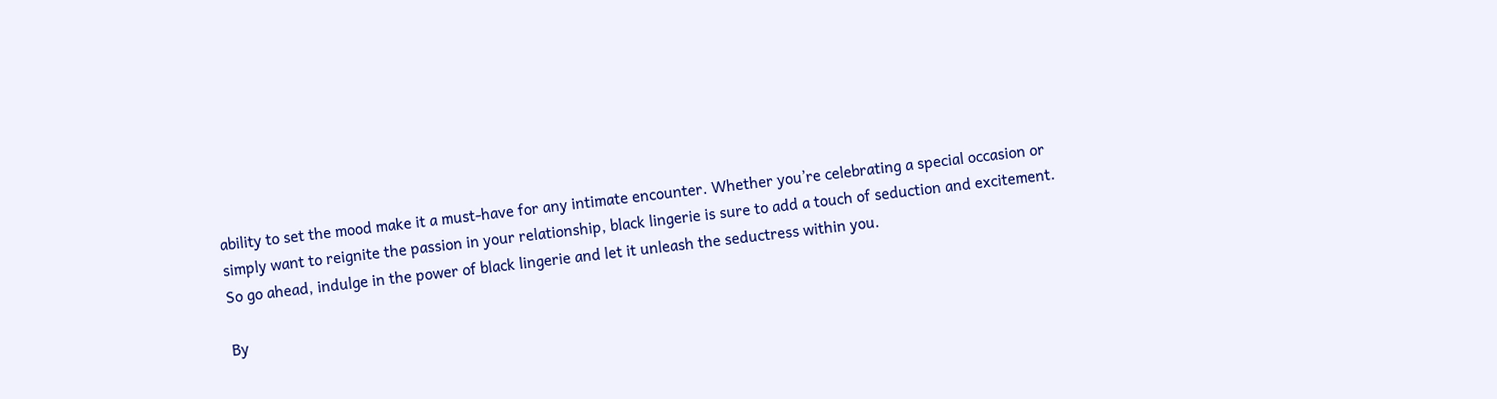ability to set the mood make it a must-have for any intimate encounter. Whether you’re celebrating a special occasion or simply want to reignite the passion in your relationship, black lingerie is sure to add a touch of seduction and excitement. So go ahead, indulge in the power of black lingerie and let it unleash the seductress within you.

By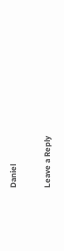Daniel

Leave a Reply